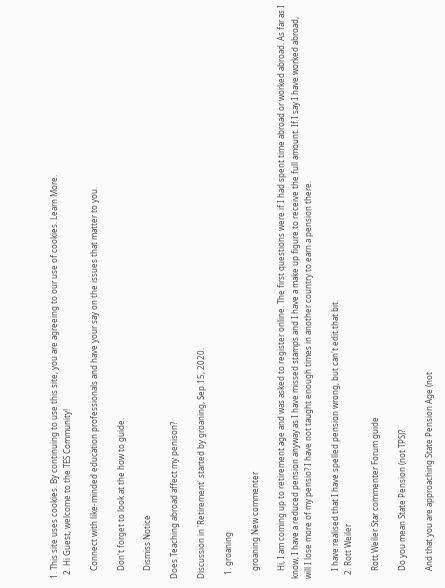1. This site uses cookies. By continuing to use this site, you are agreeing to our use of cookies. Learn More.
  2. Hi Guest, welcome to the TES Community!

    Connect with like-minded education professionals and have your say on the issues that matter to you.

    Don't forget to look at the how to guide.

    Dismiss Notice

Does Teaching abroad affect my penison?

Discussion in 'Retirement' started by groaning, Sep 15, 2020.

  1. groaning

    groaning New commenter

    Hi, I am coming up to retirement age and was asked to register online. The first questions were if I had spent time abroad or worked abroad. As far as I know, I have a reduced pension anyway as I have missed stamps and I have a make up figure to receive the full amount. If I say I have worked abroad, will I lose more of my pensio? I have not taught enough times in another country to earn a pension there.

    I have realised that I have spelled pension wrong, but can't edit that bit.
  2. Rott Weiler

    Rott Weiler Star commenter Forum guide

    Do you mean State Pension (not TPS)?

    And that you are approaching State Pension Age (not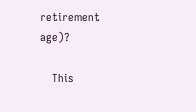retirement age)?

    This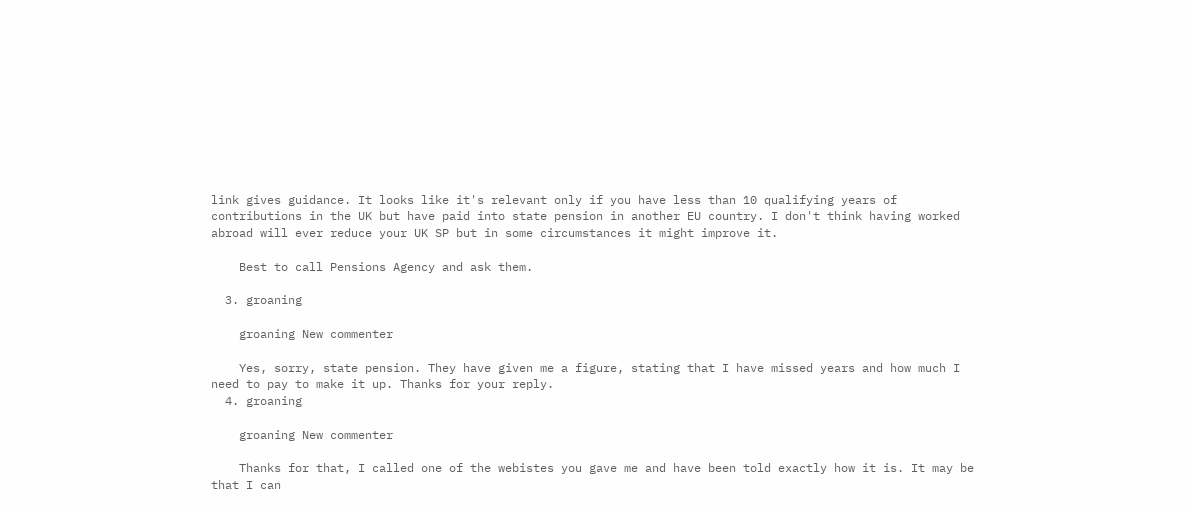link gives guidance. It looks like it's relevant only if you have less than 10 qualifying years of contributions in the UK but have paid into state pension in another EU country. I don't think having worked abroad will ever reduce your UK SP but in some circumstances it might improve it.

    Best to call Pensions Agency and ask them.

  3. groaning

    groaning New commenter

    Yes, sorry, state pension. They have given me a figure, stating that I have missed years and how much I need to pay to make it up. Thanks for your reply.
  4. groaning

    groaning New commenter

    Thanks for that, I called one of the webistes you gave me and have been told exactly how it is. It may be that I can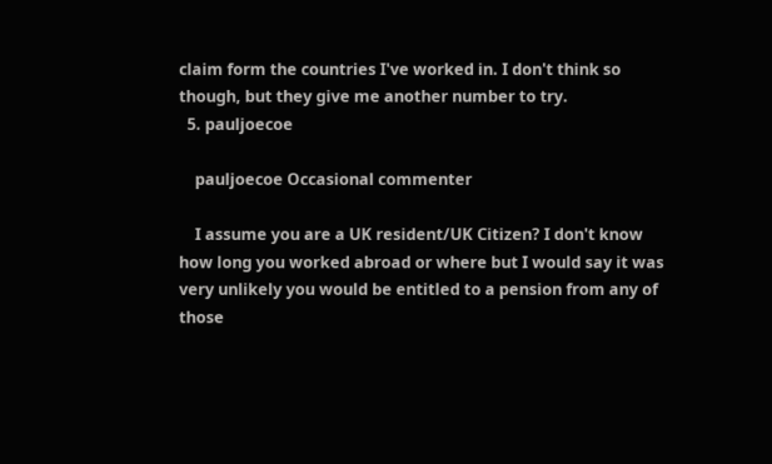claim form the countries I've worked in. I don't think so though, but they give me another number to try.
  5. pauljoecoe

    pauljoecoe Occasional commenter

    I assume you are a UK resident/UK Citizen? I don't know how long you worked abroad or where but I would say it was very unlikely you would be entitled to a pension from any of those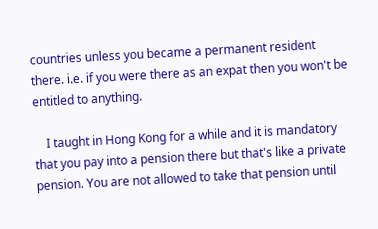countries unless you became a permanent resident there. i.e. if you were there as an expat then you won't be entitled to anything.

    I taught in Hong Kong for a while and it is mandatory that you pay into a pension there but that's like a private pension. You are not allowed to take that pension until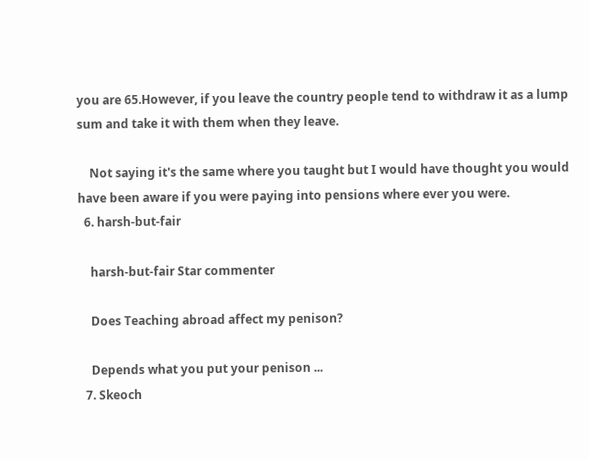you are 65.However, if you leave the country people tend to withdraw it as a lump sum and take it with them when they leave.

    Not saying it's the same where you taught but I would have thought you would have been aware if you were paying into pensions where ever you were.
  6. harsh-but-fair

    harsh-but-fair Star commenter

    Does Teaching abroad affect my penison?

    Depends what you put your penison ...
  7. Skeoch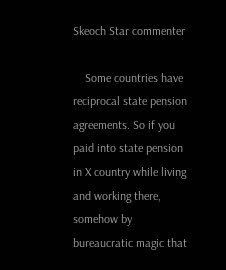Skeoch Star commenter

    Some countries have reciprocal state pension agreements. So if you paid into state pension in X country while living and working there, somehow by bureaucratic magic that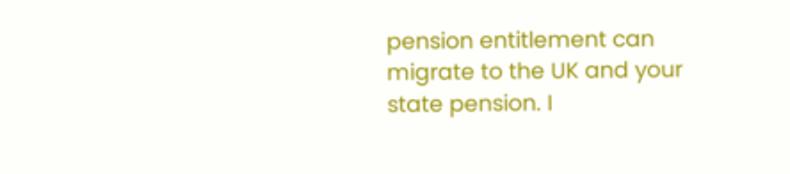pension entitlement can migrate to the UK and your state pension. I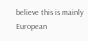believe this is mainly European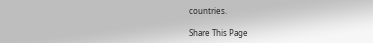countries.

Share This Page